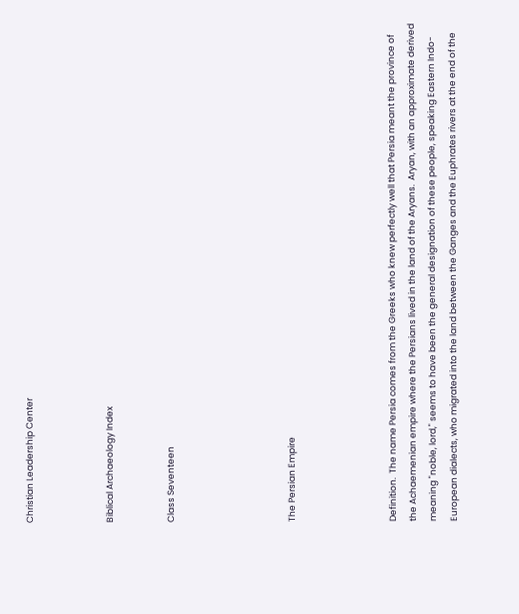Christian Leadership Center



Biblical Archaeology Index


Class Seventeen





The Persian Empire




Definition.  The name Persia comes from the Greeks who knew perfectly well that Persia meant the province of the Achaemenian empire where the Persians lived in the land of the Aryans.  Aryan, with an approximate derived meaning "noble, lord," seems to have been the general designation of these people, speaking Eastern Indo-European dialects, who migrated into the land between the Ganges and the Euphrates rivers at the end of the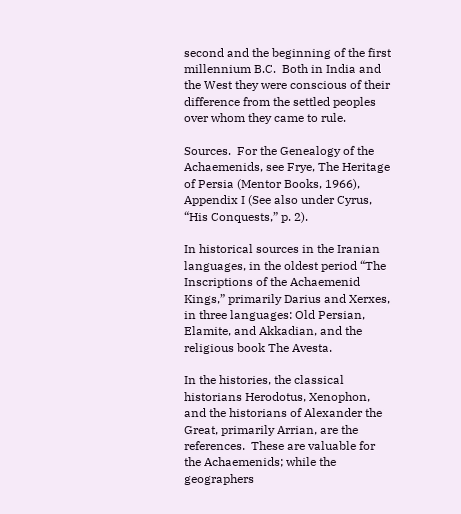second and the beginning of the first millennium B.C.  Both in India and the West they were conscious of their difference from the settled peoples over whom they came to rule.

Sources.  For the Genealogy of the Achaemenids, see Frye, The Heritage of Persia (Mentor Books, 1966), Appendix I (See also under Cyrus, “His Conquests,” p. 2).

In historical sources in the Iranian languages, in the oldest period “The Inscriptions of the Achaemenid Kings,” primarily Darius and Xerxes, in three languages: Old Persian, Elamite, and Akkadian, and the religious book The Avesta.

In the histories, the classical historians Herodotus, Xenophon, and the historians of Alexander the Great, primarily Arrian, are the references.  These are valuable for the Achaemenids; while the geographers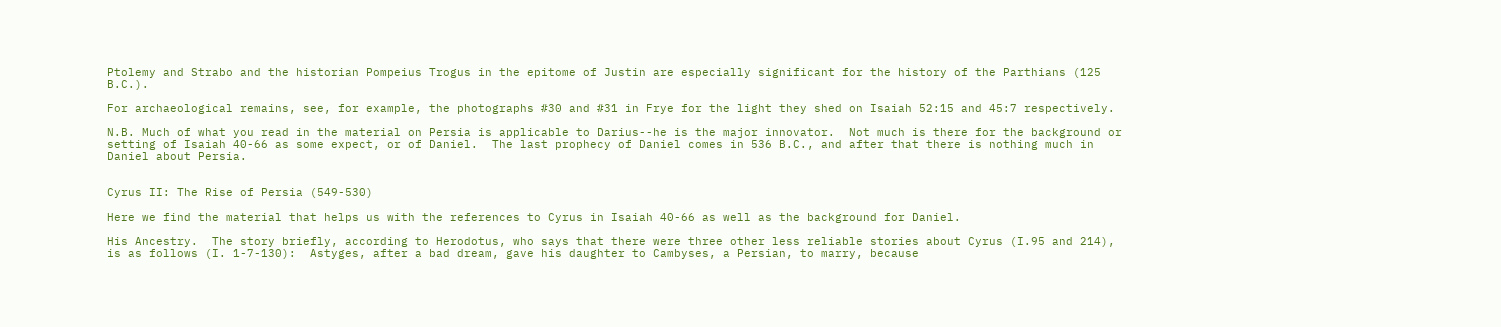Ptolemy and Strabo and the historian Pompeius Trogus in the epitome of Justin are especially significant for the history of the Parthians (125 B.C.).

For archaeological remains, see, for example, the photographs #30 and #31 in Frye for the light they shed on Isaiah 52:15 and 45:7 respectively.

N.B. Much of what you read in the material on Persia is applicable to Darius--he is the major innovator.  Not much is there for the background or setting of Isaiah 40-66 as some expect, or of Daniel.  The last prophecy of Daniel comes in 536 B.C., and after that there is nothing much in Daniel about Persia.


Cyrus II: The Rise of Persia (549-530)

Here we find the material that helps us with the references to Cyrus in Isaiah 40-66 as well as the background for Daniel.

His Ancestry.  The story briefly, according to Herodotus, who says that there were three other less reliable stories about Cyrus (I.95 and 214), is as follows (I. 1-7-130):  Astyges, after a bad dream, gave his daughter to Cambyses, a Persian, to marry, because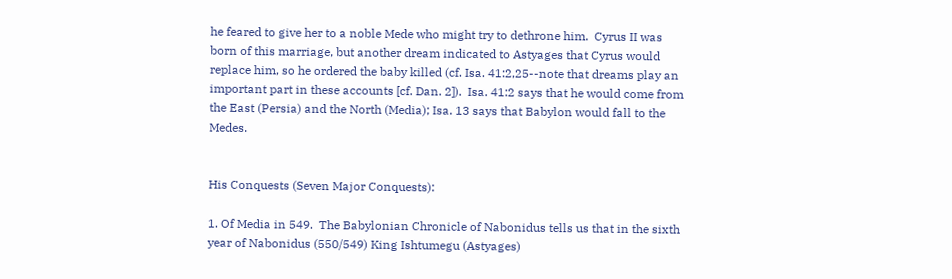he feared to give her to a noble Mede who might try to dethrone him.  Cyrus II was born of this marriage, but another dream indicated to Astyages that Cyrus would replace him, so he ordered the baby killed (cf. Isa. 41:2,25--note that dreams play an important part in these accounts [cf. Dan. 2]).  Isa. 41:2 says that he would come from the East (Persia) and the North (Media); Isa. 13 says that Babylon would fall to the Medes.


His Conquests (Seven Major Conquests):

1. Of Media in 549.  The Babylonian Chronicle of Nabonidus tells us that in the sixth year of Nabonidus (550/549) King Ishtumegu (Astyages)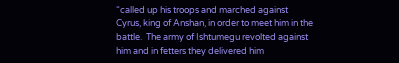“called up his troops and marched against Cyrus, king of Anshan, in order to meet him in the battle.  The army of Ishtumegu revolted against him and in fetters they delivered him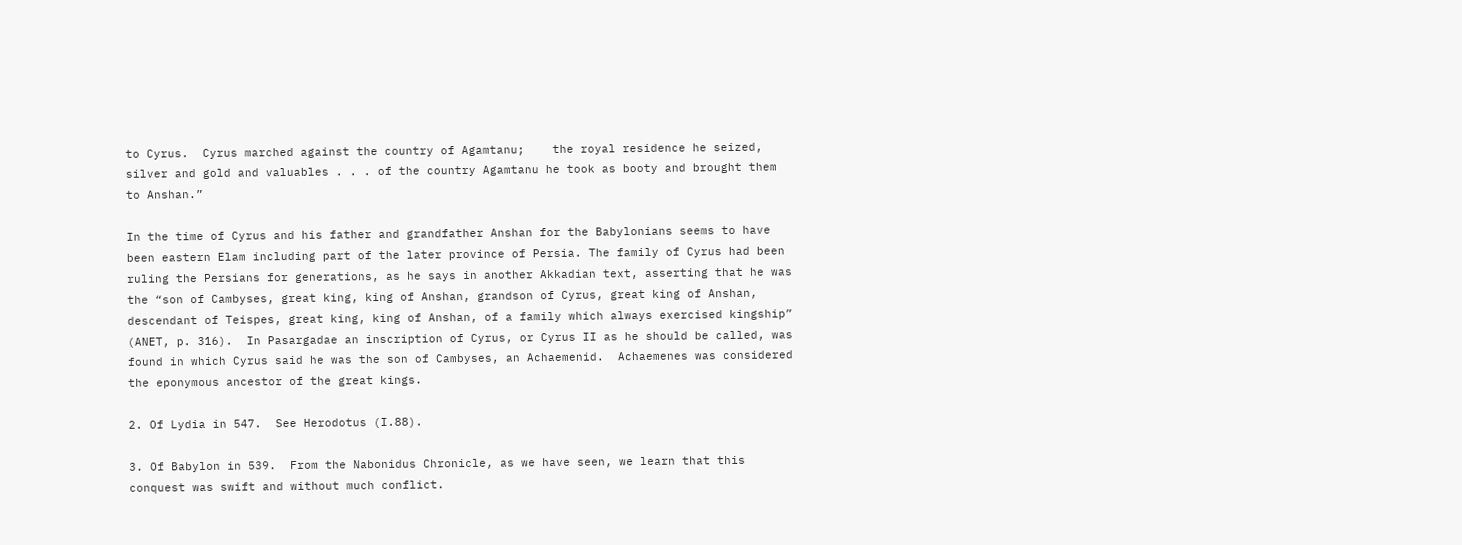to Cyrus.  Cyrus marched against the country of Agamtanu;    the royal residence he seized, silver and gold and valuables . . . of the country Agamtanu he took as booty and brought them to Anshan.”

In the time of Cyrus and his father and grandfather Anshan for the Babylonians seems to have been eastern Elam including part of the later province of Persia. The family of Cyrus had been ruling the Persians for generations, as he says in another Akkadian text, asserting that he was the “son of Cambyses, great king, king of Anshan, grandson of Cyrus, great king of Anshan, descendant of Teispes, great king, king of Anshan, of a family which always exercised kingship” (ANET, p. 316).  In Pasargadae an inscription of Cyrus, or Cyrus II as he should be called, was found in which Cyrus said he was the son of Cambyses, an Achaemenid.  Achaemenes was considered the eponymous ancestor of the great kings.

2. Of Lydia in 547.  See Herodotus (I.88).

3. Of Babylon in 539.  From the Nabonidus Chronicle, as we have seen, we learn that this conquest was swift and without much conflict.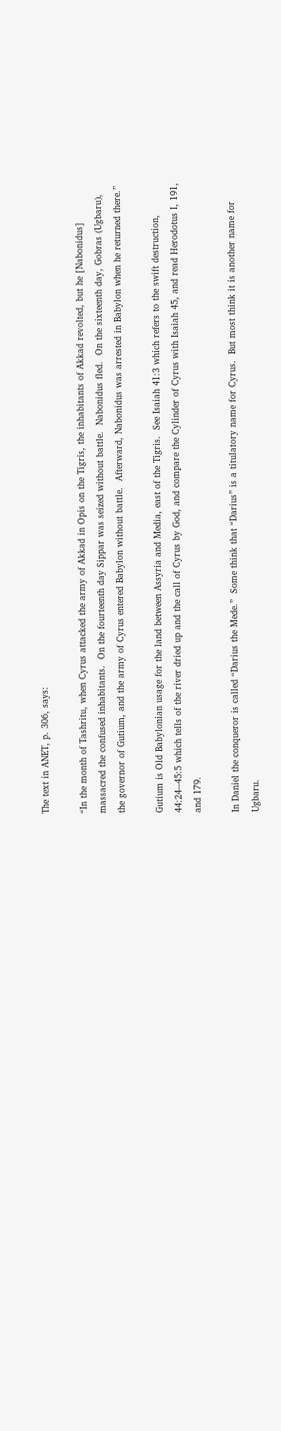The text in ANET, p. 306, says:

“In the month of Tashritu, when Cyrus attacked the army of Akkad in Opis on the Tigris, the inhabitants of Akkad revolted, but he [Nabonidus] massacred the confused inhabitants.  On the fourteenth day Sippar was seized without battle.  Nabonidus fled.  On the sixteenth day, Gobras (Ugbaru), the governor of Gutium, and the army of Cyrus entered Babylon without battle.  Afterward, Nabonidus was arrested in Babylon when he returned there.”

Gutium is Old Babylonian usage for the land between Assyria and Media, east of the Tigris.  See Isaiah 41:3 which refers to the swift destruction, 44:24--45:5 which tells of the river dried up and the call of Cyrus by God, and compare the Cylinder of Cyrus with Isaiah 45, and read Herodotus I, 191, and 179.

In Daniel the conqueror is called “Darius the Mede.”  Some think that “Darius” is a titulatory name for Cyrus.  But most think it is another name for Ugbaru.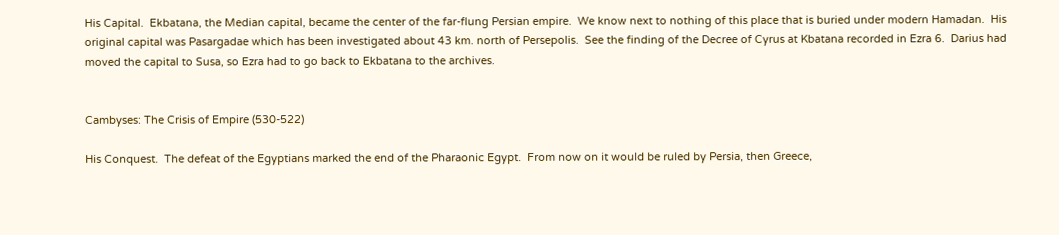His Capital.  Ekbatana, the Median capital, became the center of the far-flung Persian empire.  We know next to nothing of this place that is buried under modern Hamadan.  His original capital was Pasargadae which has been investigated about 43 km. north of Persepolis.  See the finding of the Decree of Cyrus at Kbatana recorded in Ezra 6.  Darius had moved the capital to Susa, so Ezra had to go back to Ekbatana to the archives.


Cambyses: The Crisis of Empire (530-522)

His Conquest.  The defeat of the Egyptians marked the end of the Pharaonic Egypt.  From now on it would be ruled by Persia, then Greece,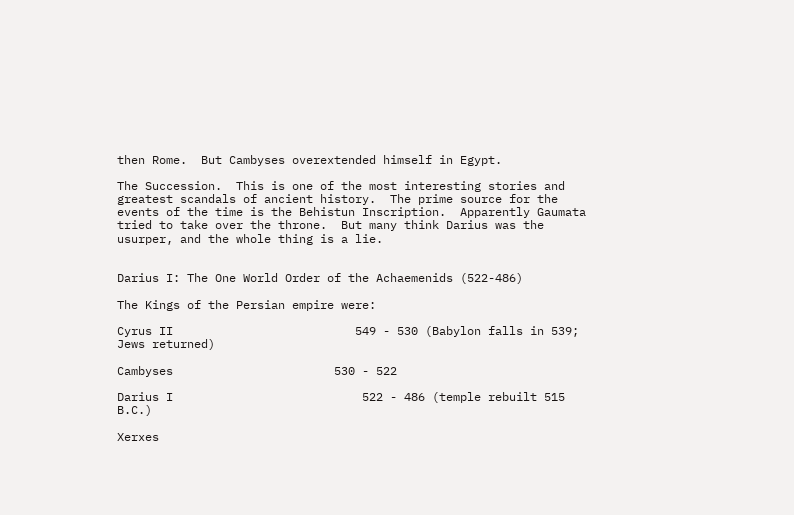then Rome.  But Cambyses overextended himself in Egypt.

The Succession.  This is one of the most interesting stories and greatest scandals of ancient history.  The prime source for the events of the time is the Behistun Inscription.  Apparently Gaumata tried to take over the throne.  But many think Darius was the usurper, and the whole thing is a lie.


Darius I: The One World Order of the Achaemenids (522-486)

The Kings of the Persian empire were:

Cyrus II                          549 - 530 (Babylon falls in 539; Jews returned)

Cambyses                       530 - 522

Darius I                           522 - 486 (temple rebuilt 515 B.C.)

Xerxes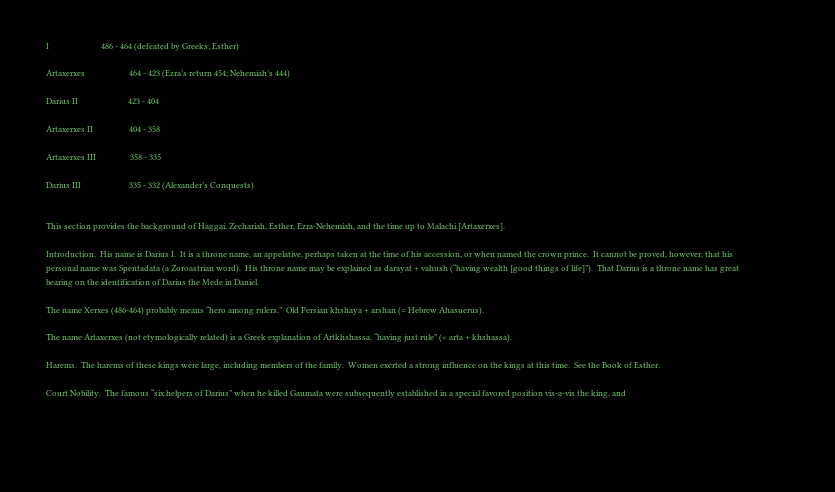I                          486 - 464 (defeated by Greeks; Esther)

Artaxerxes                      464 - 423 (Ezra’s return 454; Nehemiah’s 444)

Darius II                         423 - 404

Artaxerxes II                  404 - 358

Artaxerxes III                 358 - 335

Darius III                        335 - 332 (Alexander’s Conquests)


This section provides the background of Haggai, Zechariah, Esther, Ezra-Nehemiah, and the time up to Malachi [Artaxerxes].

Introduction.  His name is Darius I.  It is a throne name, an appelative, perhaps taken at the time of his accession, or when named the crown prince.  It cannot be proved, however, that his personal name was Spentadata (a Zoroastrian word).  His throne name may be explained as darayat + vahush (“having wealth [good things of life]”).  That Darius is a throne name has great bearing on the identification of Darius the Mede in Daniel.

The name Xerxes (486-464) probably means “hero among rulers.”  Old Persian khshaya + arshan (= Hebrew Ahasuerus).

The name Artaxerxes (not etymologically related) is a Greek explanation of Artkhshassa, “having just rule” (< arta + khshassa).

Harems.  The harems of these kings were large, including members of the family.  Women exerted a strong influence on the kings at this time.  See the Book of Esther.

Court Nobility.  The famous “six helpers of Darius” when he killed Gaumata were subsequently established in a special favored position vis-a-vis the king, and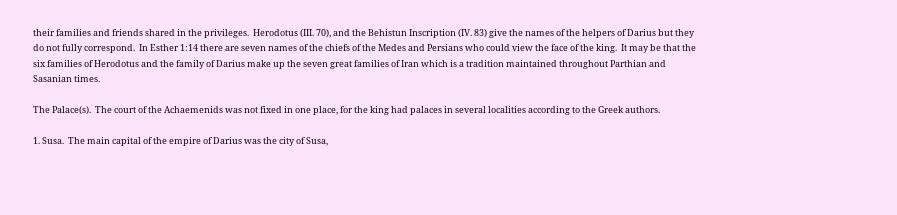their families and friends shared in the privileges.  Herodotus (III. 70), and the Behistun Inscription (IV. 83) give the names of the helpers of Darius but they do not fully correspond.  In Esther 1:14 there are seven names of the chiefs of the Medes and Persians who could view the face of the king.  It may be that the six families of Herodotus and the family of Darius make up the seven great families of Iran which is a tradition maintained throughout Parthian and Sasanian times.

The Palace(s).  The court of the Achaemenids was not fixed in one place, for the king had palaces in several localities according to the Greek authors.

1. Susa.  The main capital of the empire of Darius was the city of Susa,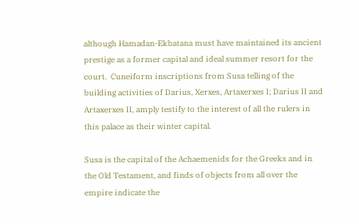although Hamadan-Ekbatana must have maintained its ancient prestige as a former capital and ideal summer resort for the court.  Cuneiform inscriptions from Susa telling of the building activities of Darius, Xerxes, Artaxerxes I; Darius II and Artaxerxes II, amply testify to the interest of all the rulers in this palace as their winter capital.

Susa is the capital of the Achaemenids for the Greeks and in the Old Testament, and finds of objects from all over the empire indicate the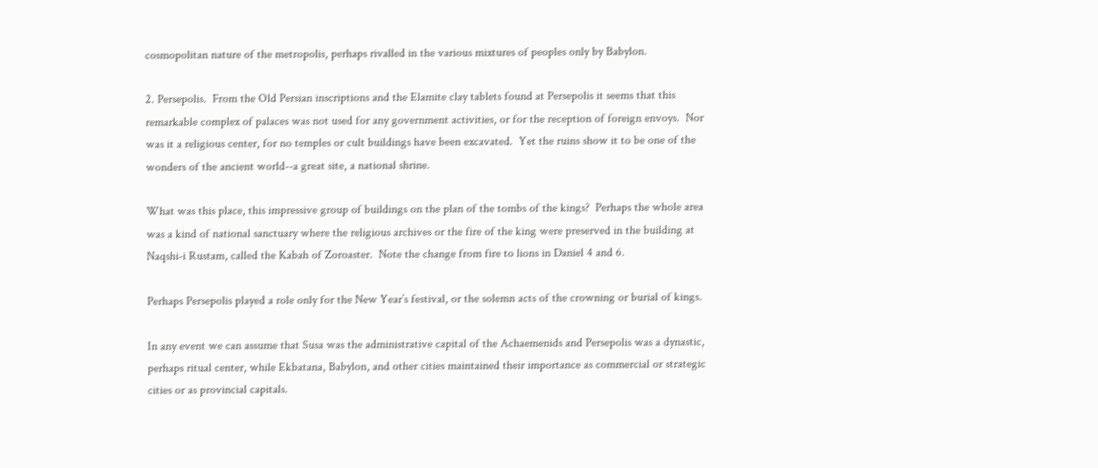cosmopolitan nature of the metropolis, perhaps rivalled in the various mixtures of peoples only by Babylon.

2. Persepolis.  From the Old Persian inscriptions and the Elamite clay tablets found at Persepolis it seems that this remarkable complex of palaces was not used for any government activities, or for the reception of foreign envoys.  Nor was it a religious center, for no temples or cult buildings have been excavated.  Yet the ruins show it to be one of the wonders of the ancient world--a great site, a national shrine.

What was this place, this impressive group of buildings on the plan of the tombs of the kings?  Perhaps the whole area was a kind of national sanctuary where the religious archives or the fire of the king were preserved in the building at  Naqshi-i Rustam, called the Kabah of Zoroaster.  Note the change from fire to lions in Daniel 4 and 6.

Perhaps Persepolis played a role only for the New Year’s festival, or the solemn acts of the crowning or burial of kings.

In any event we can assume that Susa was the administrative capital of the Achaemenids and Persepolis was a dynastic, perhaps ritual center, while Ekbatana, Babylon, and other cities maintained their importance as commercial or strategic cities or as provincial capitals.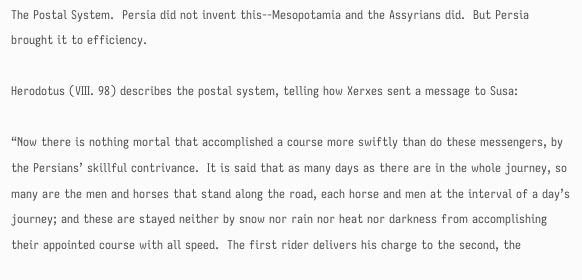The Postal System.  Persia did not invent this--Mesopotamia and the Assyrians did.  But Persia brought it to efficiency.

Herodotus (VIII. 98) describes the postal system, telling how Xerxes sent a message to Susa:

“Now there is nothing mortal that accomplished a course more swiftly than do these messengers, by the Persians’ skillful contrivance.  It is said that as many days as there are in the whole journey, so many are the men and horses that stand along the road, each horse and men at the interval of a day’s journey; and these are stayed neither by snow nor rain nor heat nor darkness from accomplishing their appointed course with all speed.  The first rider delivers his charge to the second, the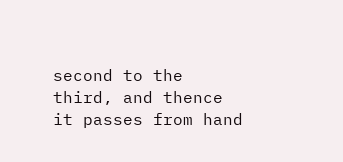second to the third, and thence it passes from hand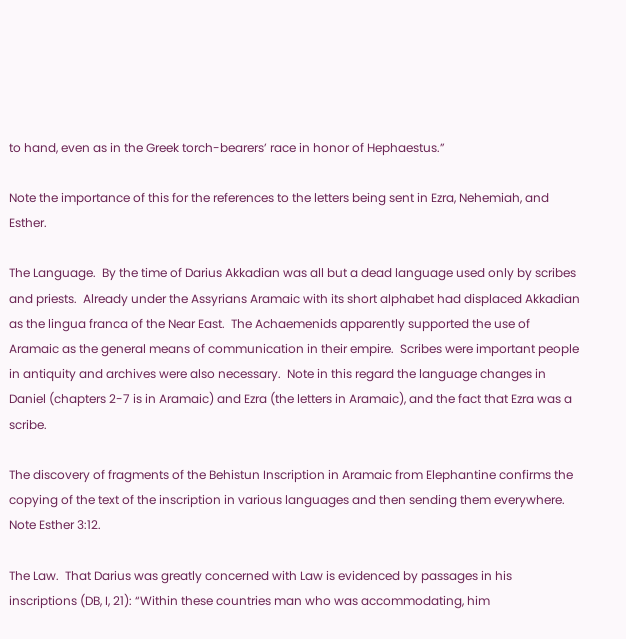to hand, even as in the Greek torch-bearers’ race in honor of Hephaestus.”

Note the importance of this for the references to the letters being sent in Ezra, Nehemiah, and Esther.

The Language.  By the time of Darius Akkadian was all but a dead language used only by scribes and priests.  Already under the Assyrians Aramaic with its short alphabet had displaced Akkadian as the lingua franca of the Near East.  The Achaemenids apparently supported the use of Aramaic as the general means of communication in their empire.  Scribes were important people in antiquity and archives were also necessary.  Note in this regard the language changes in Daniel (chapters 2-7 is in Aramaic) and Ezra (the letters in Aramaic), and the fact that Ezra was a scribe.

The discovery of fragments of the Behistun Inscription in Aramaic from Elephantine confirms the copying of the text of the inscription in various languages and then sending them everywhere.  Note Esther 3:12.

The Law.  That Darius was greatly concerned with Law is evidenced by passages in his inscriptions (DB, I, 21): “Within these countries man who was accommodating, him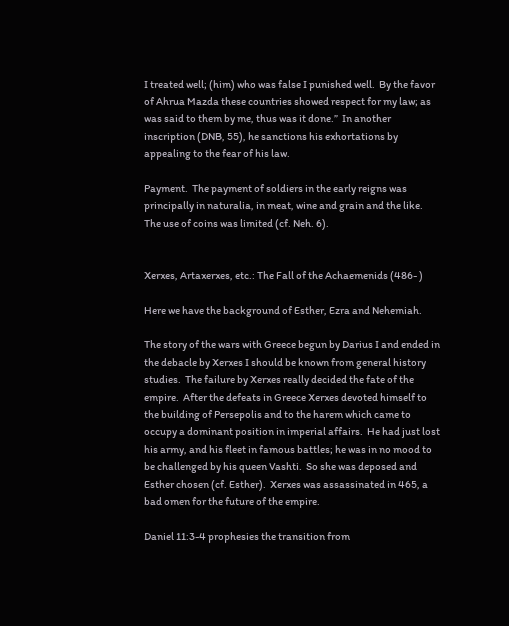I treated well; (him) who was false I punished well.  By the favor of Ahrua Mazda these countries showed respect for my law; as was said to them by me, thus was it done.”  In another inscription (DNB, 55), he sanctions his exhortations by appealing to the fear of his law.

Payment.  The payment of soldiers in the early reigns was principally in naturalia, in meat, wine and grain and the like.  The use of coins was limited (cf. Neh. 6).


Xerxes, Artaxerxes, etc.: The Fall of the Achaemenids (486- )

Here we have the background of Esther, Ezra and Nehemiah.

The story of the wars with Greece begun by Darius I and ended in the debacle by Xerxes I should be known from general history studies.  The failure by Xerxes really decided the fate of the empire.  After the defeats in Greece Xerxes devoted himself to the building of Persepolis and to the harem which came to occupy a dominant position in imperial affairs.  He had just lost his army, and his fleet in famous battles; he was in no mood to be challenged by his queen Vashti.  So she was deposed and Esther chosen (cf. Esther).  Xerxes was assassinated in 465, a bad omen for the future of the empire.

Daniel 11:3-4 prophesies the transition from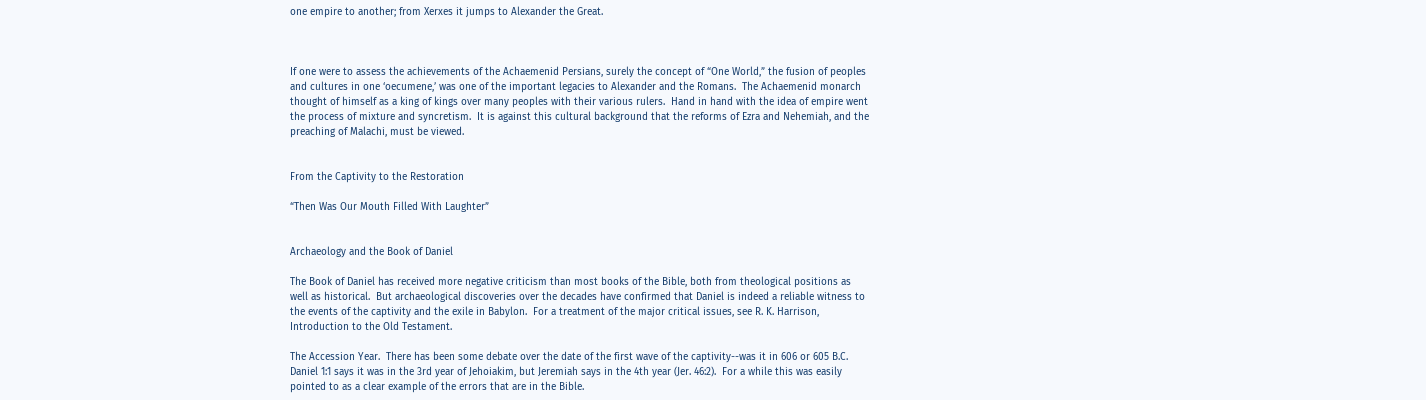one empire to another; from Xerxes it jumps to Alexander the Great.



If one were to assess the achievements of the Achaemenid Persians, surely the concept of “One World,” the fusion of peoples and cultures in one ‘oecumene,’ was one of the important legacies to Alexander and the Romans.  The Achaemenid monarch thought of himself as a king of kings over many peoples with their various rulers.  Hand in hand with the idea of empire went the process of mixture and syncretism.  It is against this cultural background that the reforms of Ezra and Nehemiah, and the preaching of Malachi, must be viewed.


From the Captivity to the Restoration

“Then Was Our Mouth Filled With Laughter”


Archaeology and the Book of Daniel

The Book of Daniel has received more negative criticism than most books of the Bible, both from theological positions as well as historical.  But archaeological discoveries over the decades have confirmed that Daniel is indeed a reliable witness to the events of the captivity and the exile in Babylon.  For a treatment of the major critical issues, see R. K. Harrison, Introduction to the Old Testament.

The Accession Year.  There has been some debate over the date of the first wave of the captivity--was it in 606 or 605 B.C.  Daniel 1:1 says it was in the 3rd year of Jehoiakim, but Jeremiah says in the 4th year (Jer. 46:2).  For a while this was easily pointed to as a clear example of the errors that are in the Bible.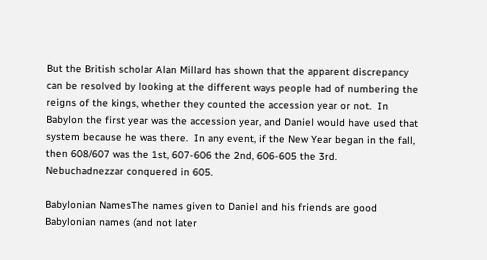But the British scholar Alan Millard has shown that the apparent discrepancy can be resolved by looking at the different ways people had of numbering the reigns of the kings, whether they counted the accession year or not.  In Babylon the first year was the accession year, and Daniel would have used that system because he was there.  In any event, if the New Year began in the fall, then 608/607 was the 1st, 607-606 the 2nd, 606-605 the 3rd.  Nebuchadnezzar conquered in 605.

Babylonian NamesThe names given to Daniel and his friends are good Babylonian names (and not later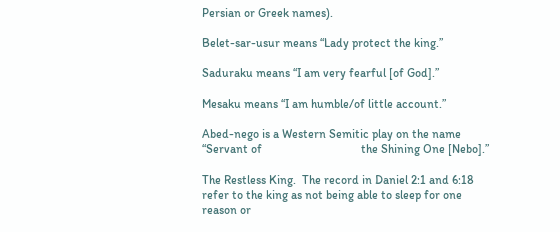Persian or Greek names).

Belet-sar-usur means “Lady protect the king.”

Saduraku means “I am very fearful [of God].”

Mesaku means “I am humble/of little account.”

Abed-nego is a Western Semitic play on the name “Servant of                                 the Shining One [Nebo].”

The Restless King.  The record in Daniel 2:1 and 6:18 refer to the king as not being able to sleep for one reason or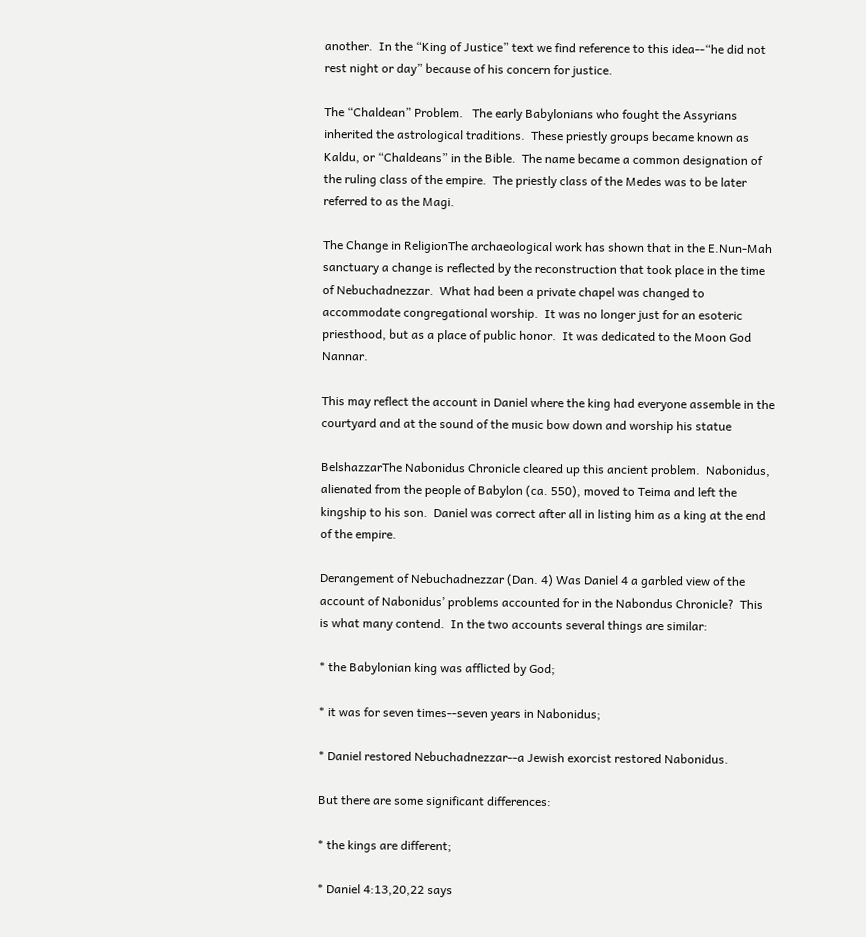another.  In the “King of Justice” text we find reference to this idea--“he did not rest night or day” because of his concern for justice.

The “Chaldean” Problem.   The early Babylonians who fought the Assyrians inherited the astrological traditions.  These priestly groups became known as Kaldu, or “Chaldeans” in the Bible.  The name became a common designation of the ruling class of the empire.  The priestly class of the Medes was to be later referred to as the Magi.

The Change in ReligionThe archaeological work has shown that in the E.Nun-Mah sanctuary a change is reflected by the reconstruction that took place in the time of Nebuchadnezzar.  What had been a private chapel was changed to accommodate congregational worship.  It was no longer just for an esoteric priesthood, but as a place of public honor.  It was dedicated to the Moon God Nannar.

This may reflect the account in Daniel where the king had everyone assemble in the courtyard and at the sound of the music bow down and worship his statue

BelshazzarThe Nabonidus Chronicle cleared up this ancient problem.  Nabonidus, alienated from the people of Babylon (ca. 550), moved to Teima and left the kingship to his son.  Daniel was correct after all in listing him as a king at the end of the empire.

Derangement of Nebuchadnezzar (Dan. 4) Was Daniel 4 a garbled view of the account of Nabonidus’ problems accounted for in the Nabondus Chronicle?  This is what many contend.  In the two accounts several things are similar:

* the Babylonian king was afflicted by God;

* it was for seven times--seven years in Nabonidus;

* Daniel restored Nebuchadnezzar--a Jewish exorcist restored Nabonidus.

But there are some significant differences:

* the kings are different;

* Daniel 4:13,20,22 says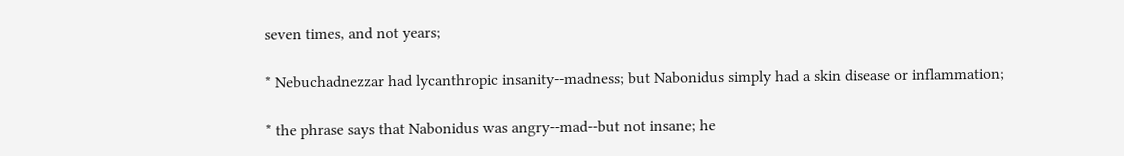seven times, and not years;

* Nebuchadnezzar had lycanthropic insanity--madness; but Nabonidus simply had a skin disease or inflammation;

* the phrase says that Nabonidus was angry--mad--but not insane; he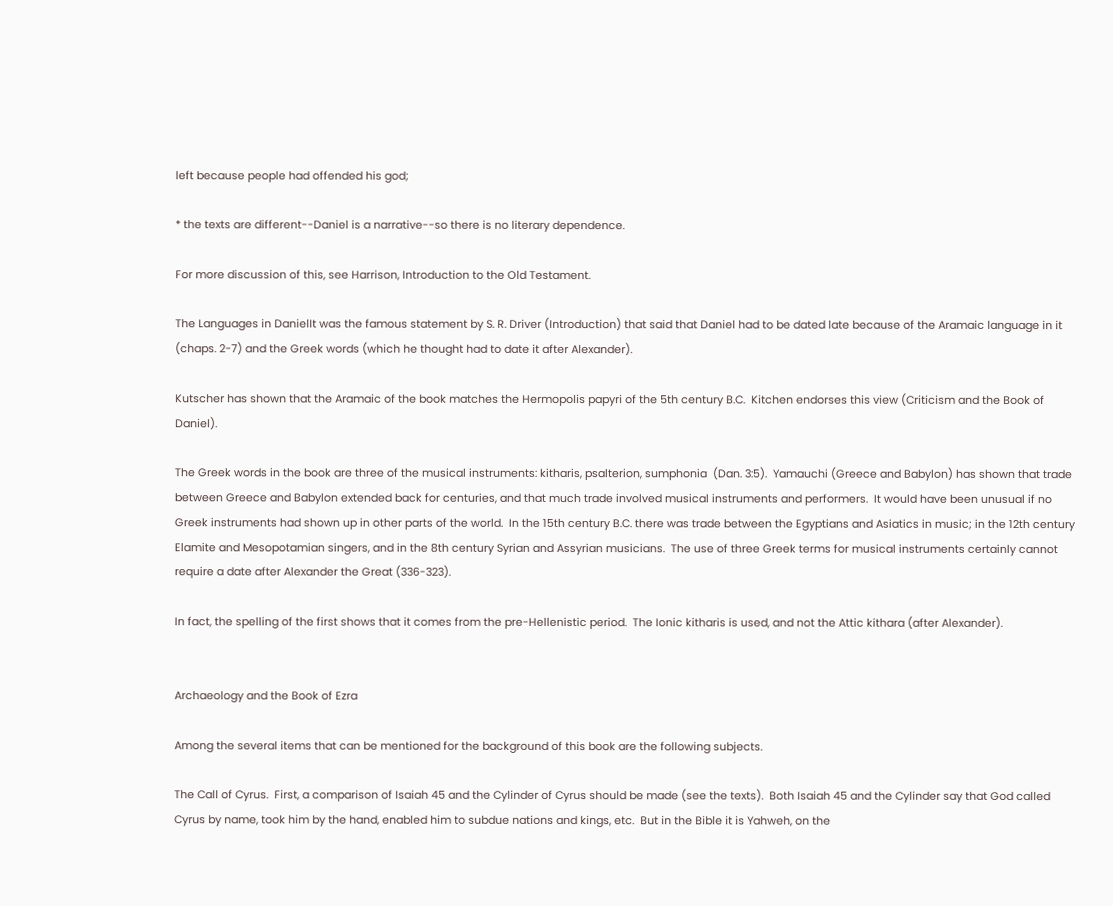left because people had offended his god;

* the texts are different--Daniel is a narrative--so there is no literary dependence.

For more discussion of this, see Harrison, Introduction to the Old Testament.

The Languages in DanielIt was the famous statement by S. R. Driver (Introduction) that said that Daniel had to be dated late because of the Aramaic language in it (chaps. 2-7) and the Greek words (which he thought had to date it after Alexander).

Kutscher has shown that the Aramaic of the book matches the Hermopolis papyri of the 5th century B.C.  Kitchen endorses this view (Criticism and the Book of Daniel).

The Greek words in the book are three of the musical instruments: kitharis, psalterion, sumphonia  (Dan. 3:5).  Yamauchi (Greece and Babylon) has shown that trade between Greece and Babylon extended back for centuries, and that much trade involved musical instruments and performers.  It would have been unusual if no Greek instruments had shown up in other parts of the world.  In the 15th century B.C. there was trade between the Egyptians and Asiatics in music; in the 12th century Elamite and Mesopotamian singers, and in the 8th century Syrian and Assyrian musicians.  The use of three Greek terms for musical instruments certainly cannot require a date after Alexander the Great (336-323).

In fact, the spelling of the first shows that it comes from the pre-Hellenistic period.  The Ionic kitharis is used, and not the Attic kithara (after Alexander).


Archaeology and the Book of Ezra

Among the several items that can be mentioned for the background of this book are the following subjects.

The Call of Cyrus.  First, a comparison of Isaiah 45 and the Cylinder of Cyrus should be made (see the texts).  Both Isaiah 45 and the Cylinder say that God called Cyrus by name, took him by the hand, enabled him to subdue nations and kings, etc.  But in the Bible it is Yahweh, on the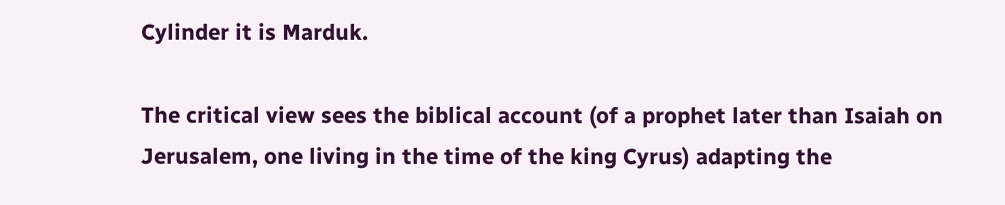Cylinder it is Marduk.

The critical view sees the biblical account (of a prophet later than Isaiah on Jerusalem, one living in the time of the king Cyrus) adapting the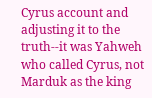Cyrus account and adjusting it to the truth--it was Yahweh who called Cyrus, not Marduk as the king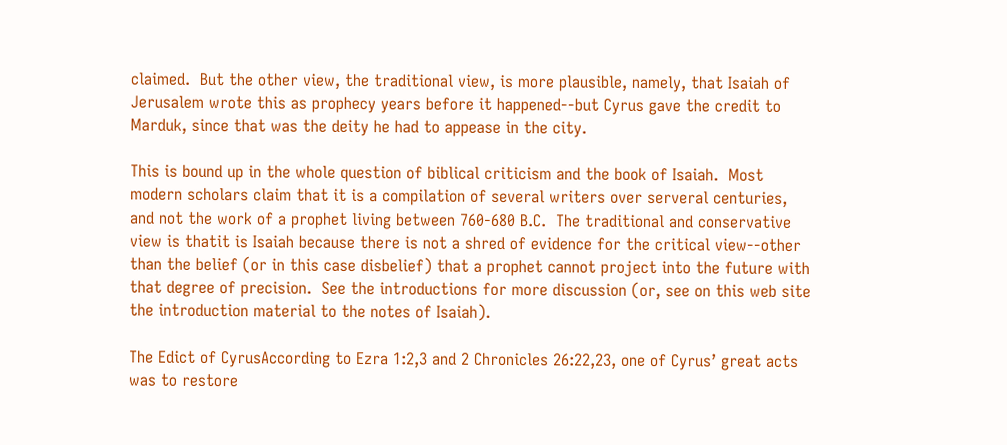claimed.  But the other view, the traditional view, is more plausible, namely, that Isaiah of Jerusalem wrote this as prophecy years before it happened--but Cyrus gave the credit to Marduk, since that was the deity he had to appease in the city.

This is bound up in the whole question of biblical criticism and the book of Isaiah.  Most modern scholars claim that it is a compilation of several writers over serveral centuries, and not the work of a prophet living between 760-680 B.C.  The traditional and conservative view is thatit is Isaiah because there is not a shred of evidence for the critical view--other than the belief (or in this case disbelief) that a prophet cannot project into the future with that degree of precision.  See the introductions for more discussion (or, see on this web site the introduction material to the notes of Isaiah).

The Edict of CyrusAccording to Ezra 1:2,3 and 2 Chronicles 26:22,23, one of Cyrus’ great acts was to restore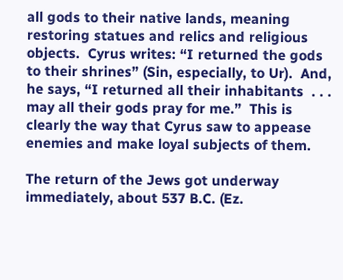all gods to their native lands, meaning restoring statues and relics and religious objects.  Cyrus writes: “I returned the gods to their shrines” (Sin, especially, to Ur).  And, he says, “I returned all their inhabitants  . . . may all their gods pray for me.”  This is clearly the way that Cyrus saw to appease enemies and make loyal subjects of them.

The return of the Jews got underway immediately, about 537 B.C. (Ez.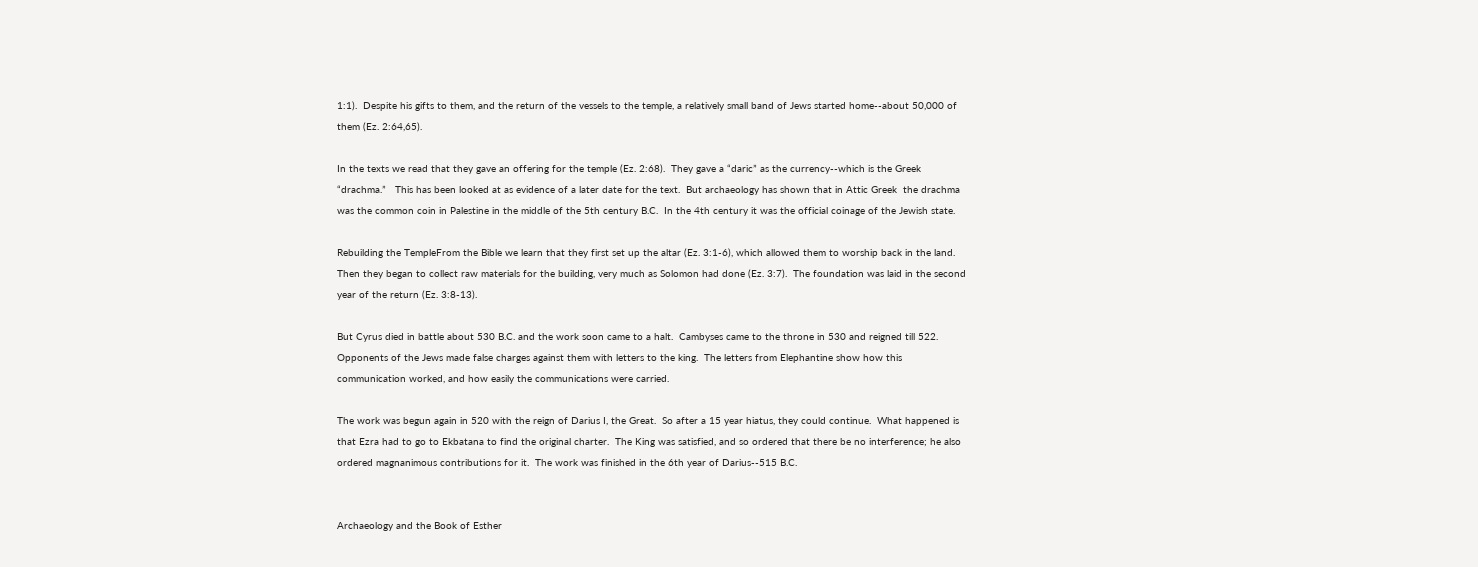1:1).  Despite his gifts to them, and the return of the vessels to the temple, a relatively small band of Jews started home--about 50,000 of them (Ez. 2:64,65).

In the texts we read that they gave an offering for the temple (Ez. 2:68).  They gave a “daric” as the currency--which is the Greek “drachma.”   This has been looked at as evidence of a later date for the text.  But archaeology has shown that in Attic Greek  the drachma was the common coin in Palestine in the middle of the 5th century B.C.  In the 4th century it was the official coinage of the Jewish state.

Rebuilding the TempleFrom the Bible we learn that they first set up the altar (Ez. 3:1-6), which allowed them to worship back in the land.  Then they began to collect raw materials for the building, very much as Solomon had done (Ez. 3:7).  The foundation was laid in the second year of the return (Ez. 3:8-13).

But Cyrus died in battle about 530 B.C. and the work soon came to a halt.  Cambyses came to the throne in 530 and reigned till 522.  Opponents of the Jews made false charges against them with letters to the king.  The letters from Elephantine show how this communication worked, and how easily the communications were carried.

The work was begun again in 520 with the reign of Darius I, the Great.  So after a 15 year hiatus, they could continue.  What happened is that Ezra had to go to Ekbatana to find the original charter.  The King was satisfied, and so ordered that there be no interference; he also ordered magnanimous contributions for it.  The work was finished in the 6th year of Darius--515 B.C.


Archaeology and the Book of Esther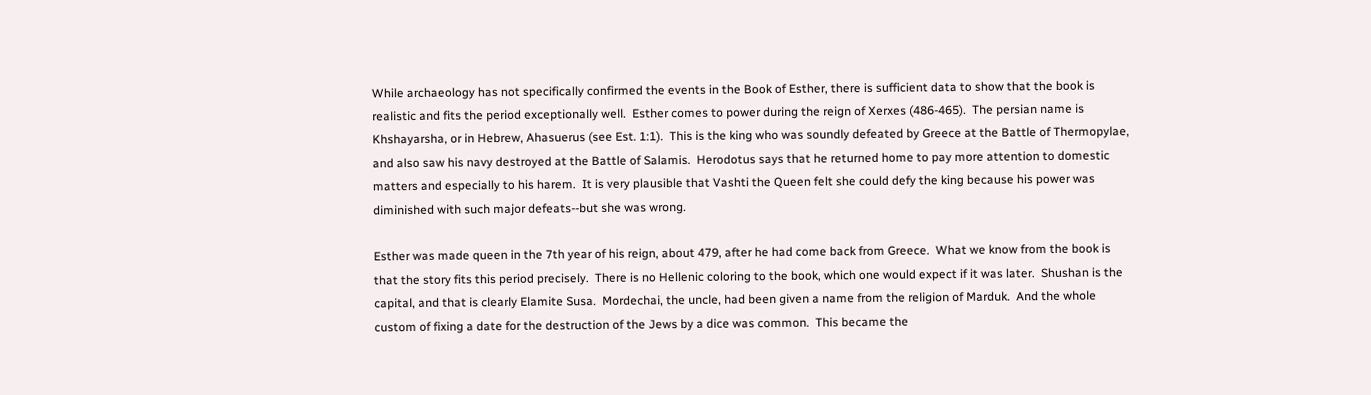While archaeology has not specifically confirmed the events in the Book of Esther, there is sufficient data to show that the book is realistic and fits the period exceptionally well.  Esther comes to power during the reign of Xerxes (486-465).  The persian name is Khshayarsha, or in Hebrew, Ahasuerus (see Est. 1:1).  This is the king who was soundly defeated by Greece at the Battle of Thermopylae, and also saw his navy destroyed at the Battle of Salamis.  Herodotus says that he returned home to pay more attention to domestic matters and especially to his harem.  It is very plausible that Vashti the Queen felt she could defy the king because his power was diminished with such major defeats--but she was wrong.

Esther was made queen in the 7th year of his reign, about 479, after he had come back from Greece.  What we know from the book is that the story fits this period precisely.  There is no Hellenic coloring to the book, which one would expect if it was later.  Shushan is the capital, and that is clearly Elamite Susa.  Mordechai, the uncle, had been given a name from the religion of Marduk.  And the whole custom of fixing a date for the destruction of the Jews by a dice was common.  This became the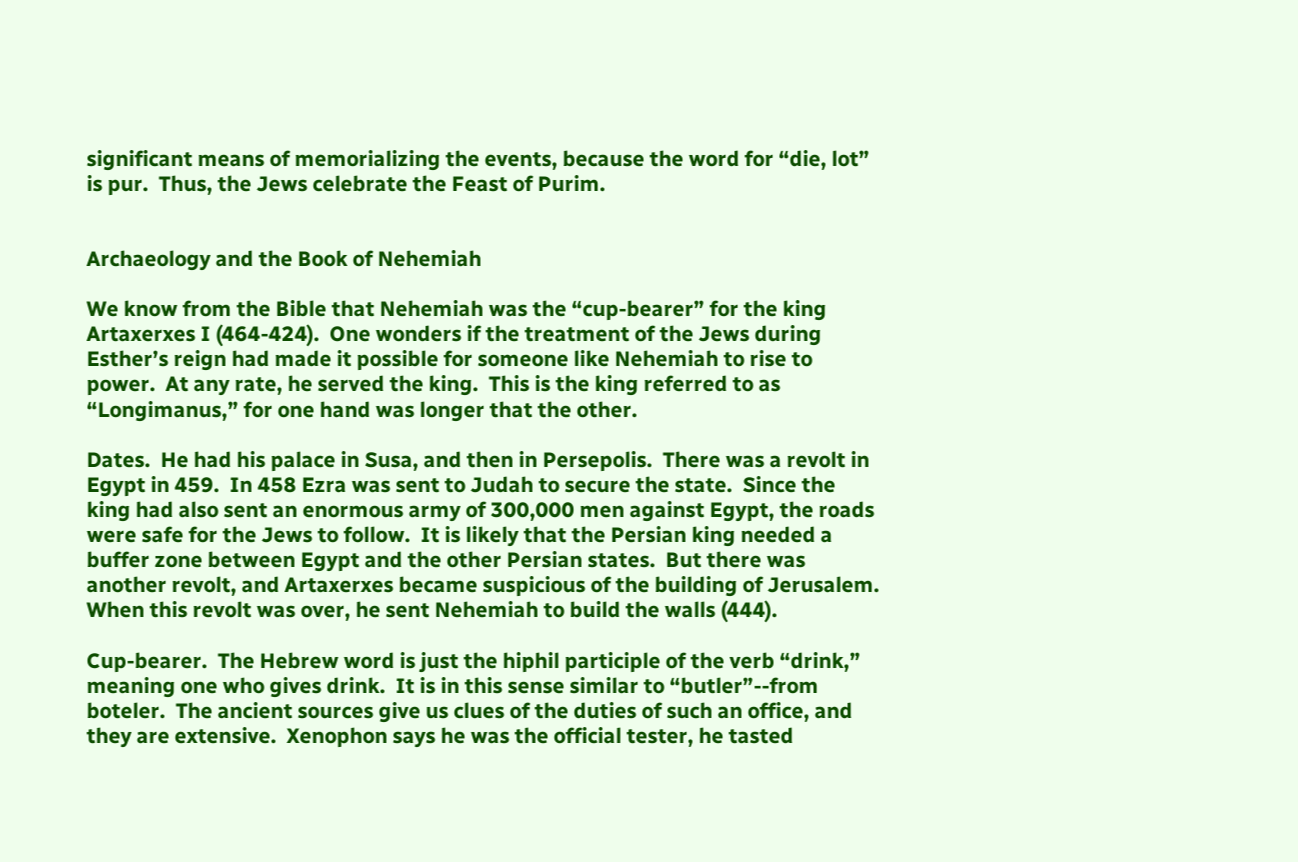significant means of memorializing the events, because the word for “die, lot” is pur.  Thus, the Jews celebrate the Feast of Purim.


Archaeology and the Book of Nehemiah

We know from the Bible that Nehemiah was the “cup-bearer” for the king Artaxerxes I (464-424).  One wonders if the treatment of the Jews during Esther’s reign had made it possible for someone like Nehemiah to rise to power.  At any rate, he served the king.  This is the king referred to as “Longimanus,” for one hand was longer that the other.

Dates.  He had his palace in Susa, and then in Persepolis.  There was a revolt in Egypt in 459.  In 458 Ezra was sent to Judah to secure the state.  Since the king had also sent an enormous army of 300,000 men against Egypt, the roads were safe for the Jews to follow.  It is likely that the Persian king needed a buffer zone between Egypt and the other Persian states.  But there was another revolt, and Artaxerxes became suspicious of the building of Jerusalem.  When this revolt was over, he sent Nehemiah to build the walls (444).

Cup-bearer.  The Hebrew word is just the hiphil participle of the verb “drink,” meaning one who gives drink.  It is in this sense similar to “butler”--from boteler.  The ancient sources give us clues of the duties of such an office, and they are extensive.  Xenophon says he was the official tester, he tasted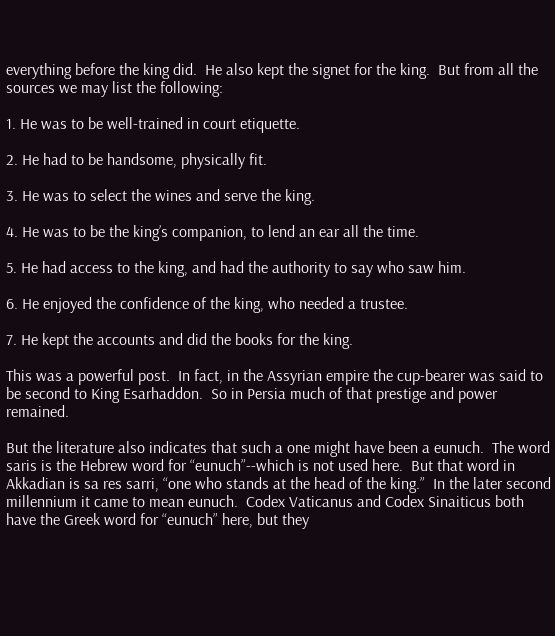everything before the king did.  He also kept the signet for the king.  But from all the sources we may list the following:

1. He was to be well-trained in court etiquette.

2. He had to be handsome, physically fit.

3. He was to select the wines and serve the king.

4. He was to be the king’s companion, to lend an ear all the time.

5. He had access to the king, and had the authority to say who saw him.

6. He enjoyed the confidence of the king, who needed a trustee.

7. He kept the accounts and did the books for the king.

This was a powerful post.  In fact, in the Assyrian empire the cup-bearer was said to be second to King Esarhaddon.  So in Persia much of that prestige and power remained.

But the literature also indicates that such a one might have been a eunuch.  The word saris is the Hebrew word for “eunuch”--which is not used here.  But that word in Akkadian is sa res sarri, “one who stands at the head of the king.”  In the later second millennium it came to mean eunuch.  Codex Vaticanus and Codex Sinaiticus both have the Greek word for “eunuch” here, but they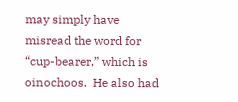may simply have misread the word for “cup-bearer,” which is oinochoos.  He also had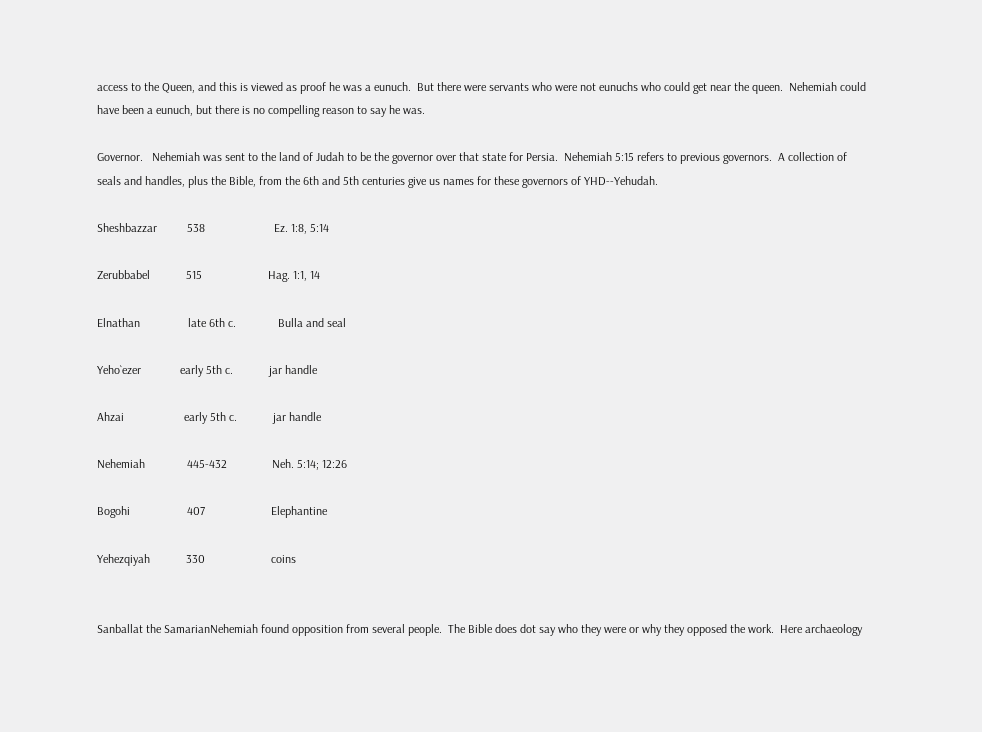access to the Queen, and this is viewed as proof he was a eunuch.  But there were servants who were not eunuchs who could get near the queen.  Nehemiah could have been a eunuch, but there is no compelling reason to say he was.

Governor.   Nehemiah was sent to the land of Judah to be the governor over that state for Persia.  Nehemiah 5:15 refers to previous governors.  A collection of seals and handles, plus the Bible, from the 6th and 5th centuries give us names for these governors of YHD--Yehudah.

Sheshbazzar          538                       Ez. 1:8, 5:14

Zerubbabel            515                      Hag. 1:1, 14

Elnathan                late 6th c.              Bulla and seal

Yeho`ezer             early 5th c.            jar handle

Ahzai                    early 5th c.            jar handle

Nehemiah              445-432               Neh. 5:14; 12:26

Bogohi                   407                      Elephantine

Yehezqiyah            330                      coins


Sanballat the SamarianNehemiah found opposition from several people.  The Bible does dot say who they were or why they opposed the work.  Here archaeology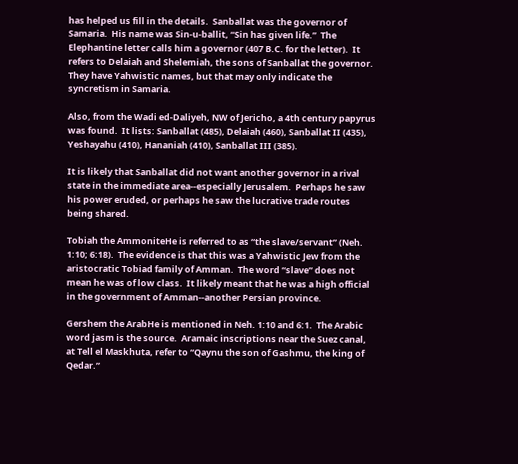has helped us fill in the details.  Sanballat was the governor of Samaria.  His name was Sin-u-ballit, “Sin has given life.”  The Elephantine letter calls him a governor (407 B.C. for the letter).  It refers to Delaiah and Shelemiah, the sons of Sanballat the governor.  They have Yahwistic names, but that may only indicate the syncretism in Samaria.

Also, from the Wadi ed-Daliyeh, NW of Jericho, a 4th century papyrus was found.  It lists: Sanballat (485), Delaiah (460), Sanballat II (435), Yeshayahu (410), Hananiah (410), Sanballat III (385).

It is likely that Sanballat did not want another governor in a rival state in the immediate area--especially Jerusalem.  Perhaps he saw his power eruded, or perhaps he saw the lucrative trade routes being shared.

Tobiah the AmmoniteHe is referred to as “the slave/servant” (Neh. 1:10; 6:18).  The evidence is that this was a Yahwistic Jew from the aristocratic Tobiad family of Amman.  The word “slave” does not mean he was of low class.  It likely meant that he was a high official in the government of Amman--another Persian province.

Gershem the ArabHe is mentioned in Neh. 1:10 and 6:1.  The Arabic word jasm is the source.  Aramaic inscriptions near the Suez canal, at Tell el Maskhuta, refer to “Qaynu the son of Gashmu, the king of Qedar.”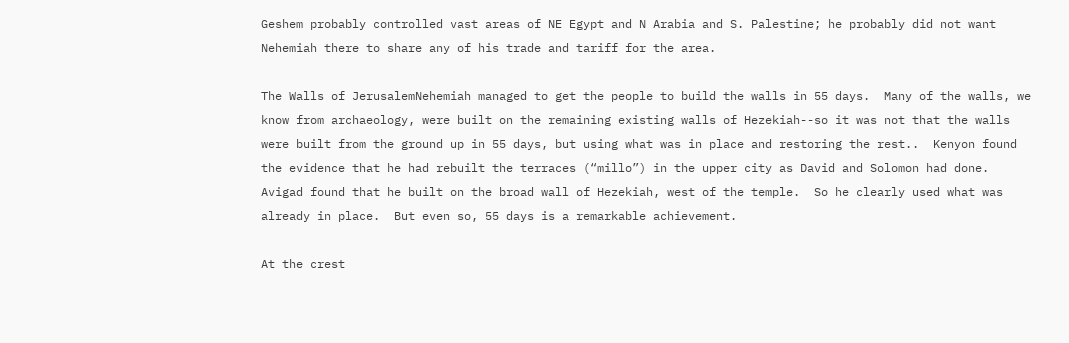Geshem probably controlled vast areas of NE Egypt and N Arabia and S. Palestine; he probably did not want Nehemiah there to share any of his trade and tariff for the area.

The Walls of JerusalemNehemiah managed to get the people to build the walls in 55 days.  Many of the walls, we know from archaeology, were built on the remaining existing walls of Hezekiah--so it was not that the walls were built from the ground up in 55 days, but using what was in place and restoring the rest..  Kenyon found the evidence that he had rebuilt the terraces (“millo”) in the upper city as David and Solomon had done.  Avigad found that he built on the broad wall of Hezekiah, west of the temple.  So he clearly used what was already in place.  But even so, 55 days is a remarkable achievement.

At the crest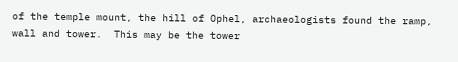of the temple mount, the hill of Ophel, archaeologists found the ramp, wall and tower.  This may be the tower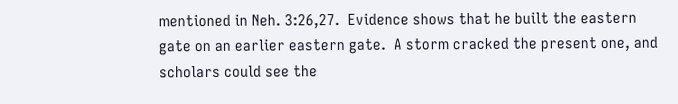mentioned in Neh. 3:26,27.  Evidence shows that he built the eastern gate on an earlier eastern gate.  A storm cracked the present one, and scholars could see the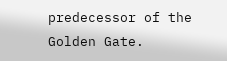predecessor of the Golden Gate.